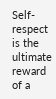Self-respect is the ultimate reward of a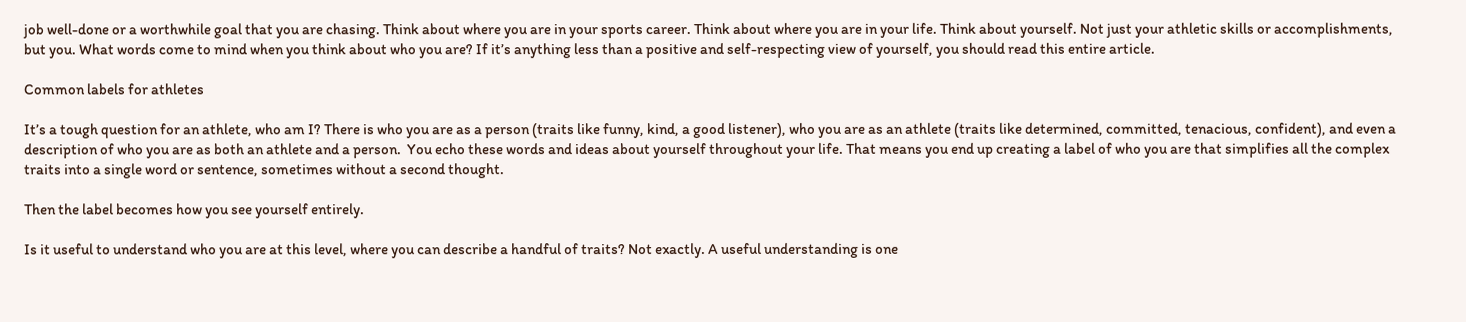job well-done or a worthwhile goal that you are chasing. Think about where you are in your sports career. Think about where you are in your life. Think about yourself. Not just your athletic skills or accomplishments, but you. What words come to mind when you think about who you are? If it’s anything less than a positive and self-respecting view of yourself, you should read this entire article.

Common labels for athletes

It’s a tough question for an athlete, who am I? There is who you are as a person (traits like funny, kind, a good listener), who you are as an athlete (traits like determined, committed, tenacious, confident), and even a description of who you are as both an athlete and a person.  You echo these words and ideas about yourself throughout your life. That means you end up creating a label of who you are that simplifies all the complex traits into a single word or sentence, sometimes without a second thought.

Then the label becomes how you see yourself entirely.

Is it useful to understand who you are at this level, where you can describe a handful of traits? Not exactly. A useful understanding is one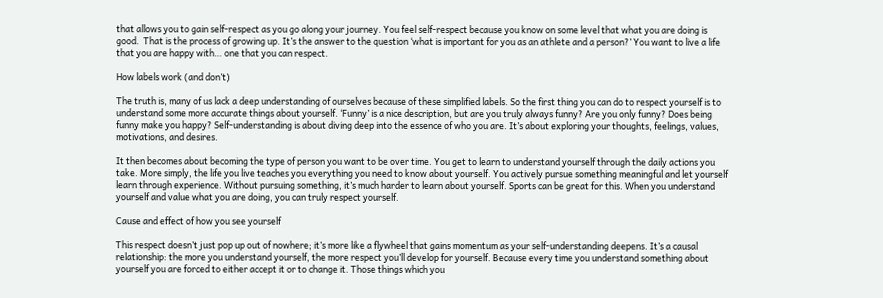that allows you to gain self-respect as you go along your journey. You feel self-respect because you know on some level that what you are doing is good.  That is the process of growing up. It’s the answer to the question ‘what is important for you as an athlete and a person?’ You want to live a life that you are happy with… one that you can respect.

How labels work (and don’t)

The truth is, many of us lack a deep understanding of ourselves because of these simplified labels. So the first thing you can do to respect yourself is to understand some more accurate things about yourself. ‘Funny’ is a nice description, but are you truly always funny? Are you only funny? Does being funny make you happy? Self-understanding is about diving deep into the essence of who you are. It’s about exploring your thoughts, feelings, values, motivations, and desires.

It then becomes about becoming the type of person you want to be over time. You get to learn to understand yourself through the daily actions you take. More simply, the life you live teaches you everything you need to know about yourself. You actively pursue something meaningful and let yourself learn through experience. Without pursuing something, it’s much harder to learn about yourself. Sports can be great for this. When you understand yourself and value what you are doing, you can truly respect yourself.

Cause and effect of how you see yourself

This respect doesn’t just pop up out of nowhere; it’s more like a flywheel that gains momentum as your self-understanding deepens. It’s a causal relationship: the more you understand yourself, the more respect you’ll develop for yourself. Because every time you understand something about yourself you are forced to either accept it or to change it. Those things which you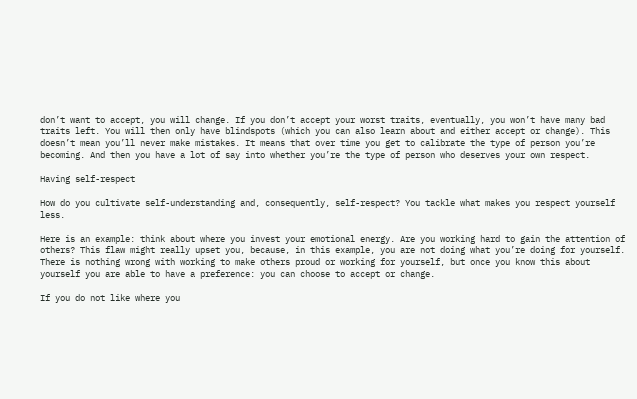don’t want to accept, you will change. If you don’t accept your worst traits, eventually, you won’t have many bad traits left. You will then only have blindspots (which you can also learn about and either accept or change). This doesn’t mean you’ll never make mistakes. It means that over time you get to calibrate the type of person you’re becoming. And then you have a lot of say into whether you’re the type of person who deserves your own respect.

Having self-respect

How do you cultivate self-understanding and, consequently, self-respect? You tackle what makes you respect yourself less.

Here is an example: think about where you invest your emotional energy. Are you working hard to gain the attention of others? This flaw might really upset you, because, in this example, you are not doing what you’re doing for yourself. There is nothing wrong with working to make others proud or working for yourself, but once you know this about yourself you are able to have a preference: you can choose to accept or change.

If you do not like where you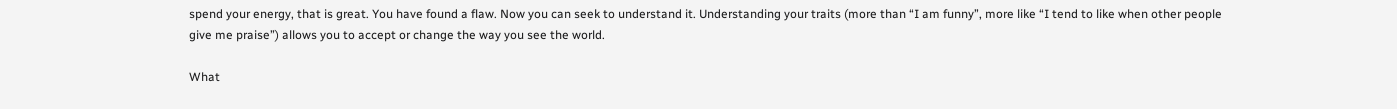spend your energy, that is great. You have found a flaw. Now you can seek to understand it. Understanding your traits (more than “I am funny”, more like “I tend to like when other people give me praise”) allows you to accept or change the way you see the world.

What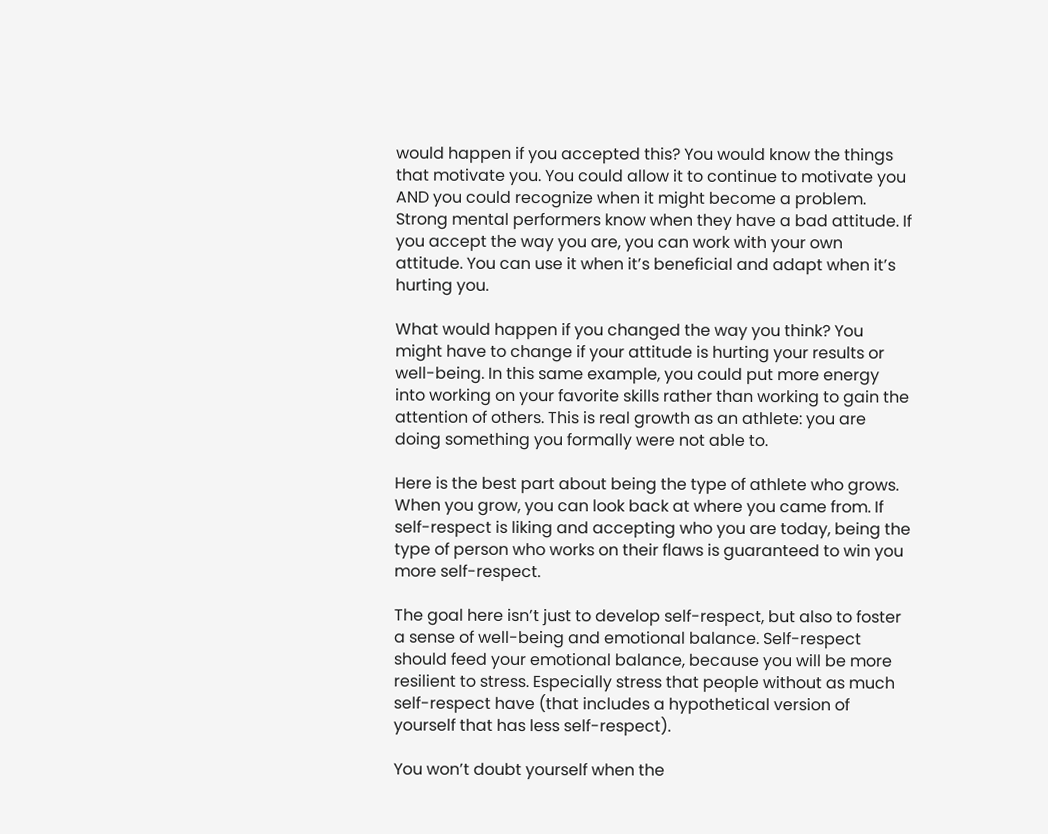would happen if you accepted this? You would know the things that motivate you. You could allow it to continue to motivate you AND you could recognize when it might become a problem. Strong mental performers know when they have a bad attitude. If you accept the way you are, you can work with your own attitude. You can use it when it’s beneficial and adapt when it’s hurting you.

What would happen if you changed the way you think? You might have to change if your attitude is hurting your results or well-being. In this same example, you could put more energy into working on your favorite skills rather than working to gain the attention of others. This is real growth as an athlete: you are doing something you formally were not able to.

Here is the best part about being the type of athlete who grows. When you grow, you can look back at where you came from. If self-respect is liking and accepting who you are today, being the type of person who works on their flaws is guaranteed to win you more self-respect.

The goal here isn’t just to develop self-respect, but also to foster a sense of well-being and emotional balance. Self-respect should feed your emotional balance, because you will be more resilient to stress. Especially stress that people without as much self-respect have (that includes a hypothetical version of yourself that has less self-respect).

You won’t doubt yourself when the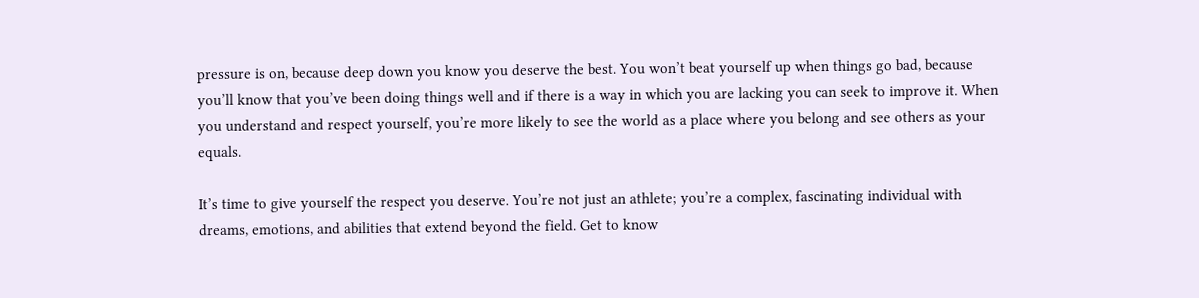pressure is on, because deep down you know you deserve the best. You won’t beat yourself up when things go bad, because you’ll know that you’ve been doing things well and if there is a way in which you are lacking you can seek to improve it. When you understand and respect yourself, you’re more likely to see the world as a place where you belong and see others as your equals.

It’s time to give yourself the respect you deserve. You’re not just an athlete; you’re a complex, fascinating individual with dreams, emotions, and abilities that extend beyond the field. Get to know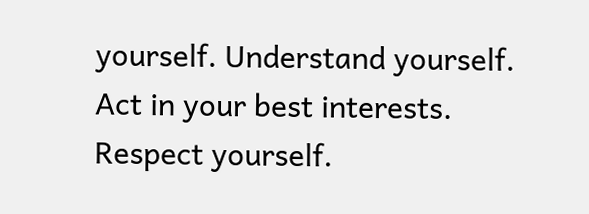yourself. Understand yourself. Act in your best interests. Respect yourself.